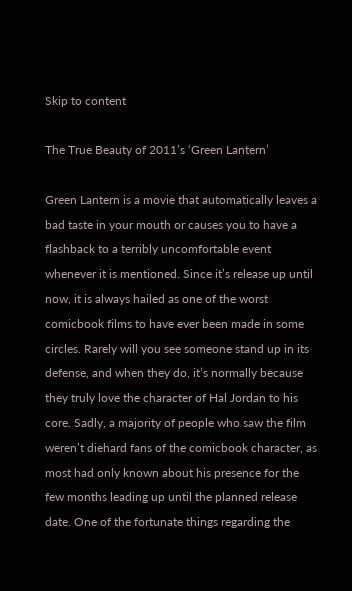Skip to content

The True Beauty of 2011’s ‘Green Lantern’

Green Lantern is a movie that automatically leaves a bad taste in your mouth or causes you to have a flashback to a terribly uncomfortable event whenever it is mentioned. Since it’s release up until now, it is always hailed as one of the worst comicbook films to have ever been made in some circles. Rarely will you see someone stand up in its defense, and when they do, it’s normally because they truly love the character of Hal Jordan to his core. Sadly, a majority of people who saw the film weren’t diehard fans of the comicbook character, as most had only known about his presence for the few months leading up until the planned release date. One of the fortunate things regarding the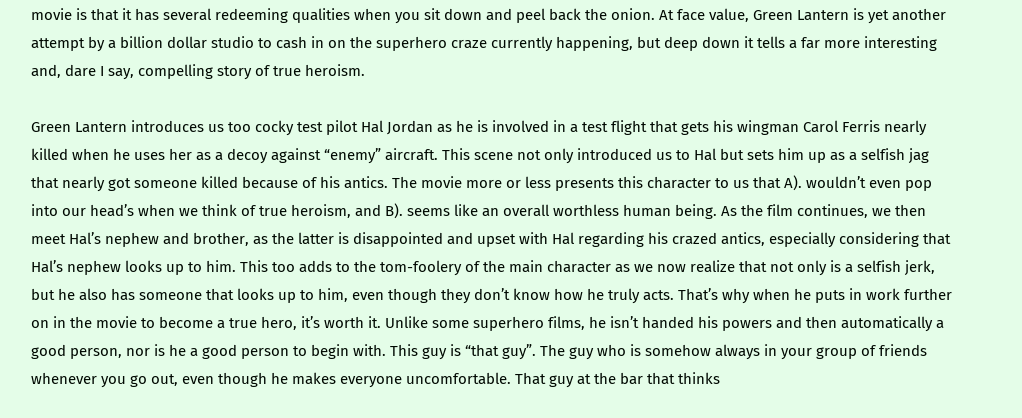movie is that it has several redeeming qualities when you sit down and peel back the onion. At face value, Green Lantern is yet another attempt by a billion dollar studio to cash in on the superhero craze currently happening, but deep down it tells a far more interesting and, dare I say, compelling story of true heroism.

Green Lantern introduces us too cocky test pilot Hal Jordan as he is involved in a test flight that gets his wingman Carol Ferris nearly killed when he uses her as a decoy against “enemy” aircraft. This scene not only introduced us to Hal but sets him up as a selfish jag that nearly got someone killed because of his antics. The movie more or less presents this character to us that A). wouldn’t even pop into our head’s when we think of true heroism, and B). seems like an overall worthless human being. As the film continues, we then meet Hal’s nephew and brother, as the latter is disappointed and upset with Hal regarding his crazed antics, especially considering that Hal’s nephew looks up to him. This too adds to the tom-foolery of the main character as we now realize that not only is a selfish jerk, but he also has someone that looks up to him, even though they don’t know how he truly acts. That’s why when he puts in work further on in the movie to become a true hero, it’s worth it. Unlike some superhero films, he isn’t handed his powers and then automatically a good person, nor is he a good person to begin with. This guy is “that guy”. The guy who is somehow always in your group of friends whenever you go out, even though he makes everyone uncomfortable. That guy at the bar that thinks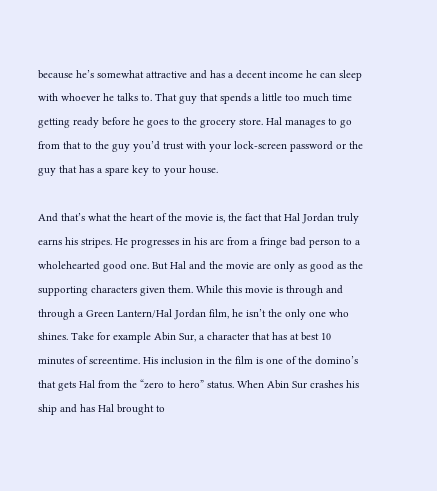because he’s somewhat attractive and has a decent income he can sleep with whoever he talks to. That guy that spends a little too much time getting ready before he goes to the grocery store. Hal manages to go from that to the guy you’d trust with your lock-screen password or the guy that has a spare key to your house.

And that’s what the heart of the movie is, the fact that Hal Jordan truly earns his stripes. He progresses in his arc from a fringe bad person to a wholehearted good one. But Hal and the movie are only as good as the supporting characters given them. While this movie is through and through a Green Lantern/Hal Jordan film, he isn’t the only one who shines. Take for example Abin Sur, a character that has at best 10 minutes of screentime. His inclusion in the film is one of the domino’s that gets Hal from the “zero to hero” status. When Abin Sur crashes his ship and has Hal brought to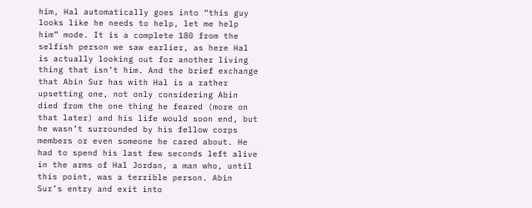him, Hal automatically goes into “this guy looks like he needs to help, let me help him” mode. It is a complete 180 from the selfish person we saw earlier, as here Hal is actually looking out for another living thing that isn’t him. And the brief exchange that Abin Sur has with Hal is a rather upsetting one, not only considering Abin died from the one thing he feared (more on that later) and his life would soon end, but he wasn’t surrounded by his fellow corps members or even someone he cared about. He had to spend his last few seconds left alive in the arms of Hal Jordan, a man who, until this point, was a terrible person. Abin Sur’s entry and exit into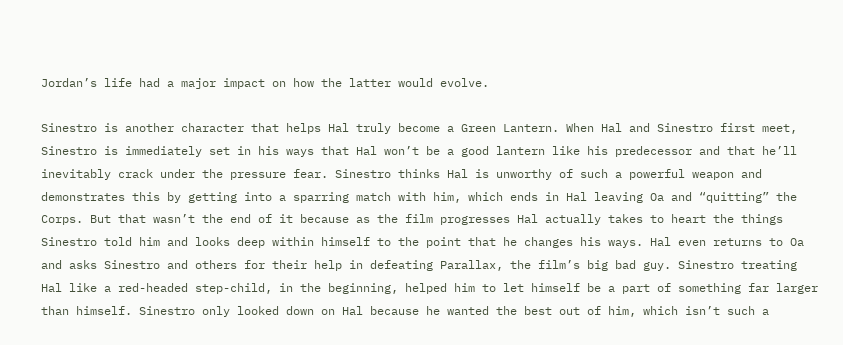Jordan’s life had a major impact on how the latter would evolve.

Sinestro is another character that helps Hal truly become a Green Lantern. When Hal and Sinestro first meet, Sinestro is immediately set in his ways that Hal won’t be a good lantern like his predecessor and that he’ll inevitably crack under the pressure fear. Sinestro thinks Hal is unworthy of such a powerful weapon and demonstrates this by getting into a sparring match with him, which ends in Hal leaving Oa and “quitting” the Corps. But that wasn’t the end of it because as the film progresses Hal actually takes to heart the things Sinestro told him and looks deep within himself to the point that he changes his ways. Hal even returns to Oa and asks Sinestro and others for their help in defeating Parallax, the film’s big bad guy. Sinestro treating Hal like a red-headed step-child, in the beginning, helped him to let himself be a part of something far larger than himself. Sinestro only looked down on Hal because he wanted the best out of him, which isn’t such a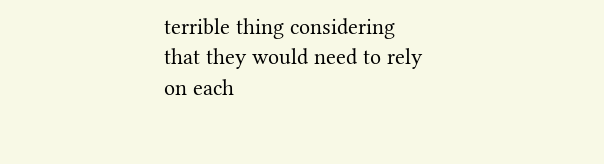terrible thing considering that they would need to rely on each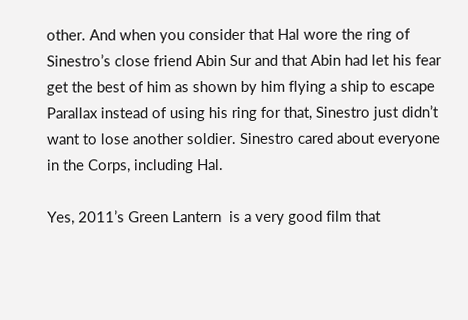other. And when you consider that Hal wore the ring of Sinestro’s close friend Abin Sur and that Abin had let his fear get the best of him as shown by him flying a ship to escape Parallax instead of using his ring for that, Sinestro just didn’t want to lose another soldier. Sinestro cared about everyone in the Corps, including Hal.

Yes, 2011’s Green Lantern  is a very good film that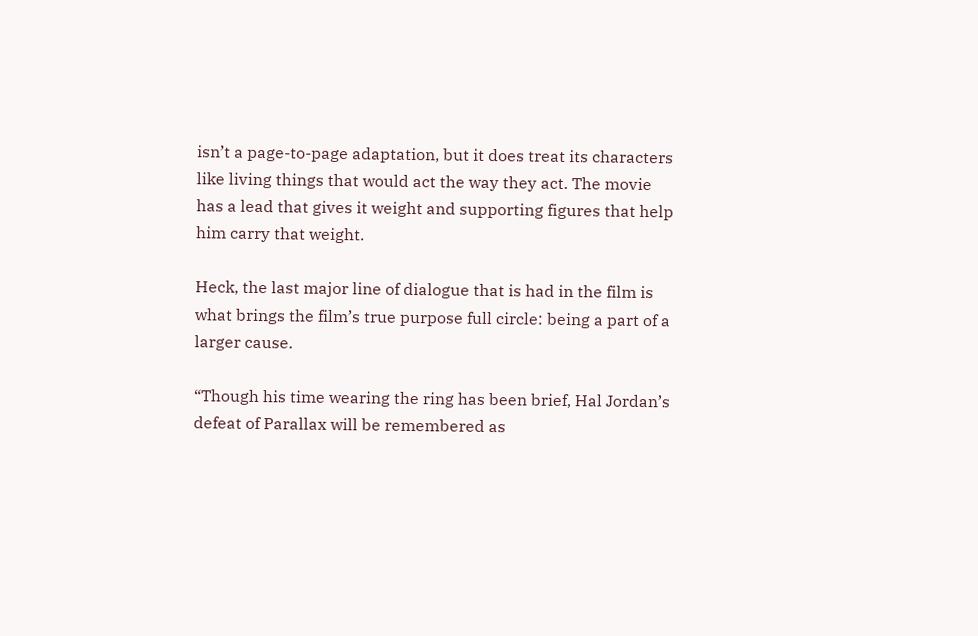isn’t a page-to-page adaptation, but it does treat its characters like living things that would act the way they act. The movie has a lead that gives it weight and supporting figures that help him carry that weight.

Heck, the last major line of dialogue that is had in the film is what brings the film’s true purpose full circle: being a part of a larger cause.

“Though his time wearing the ring has been brief, Hal Jordan’s defeat of Parallax will be remembered as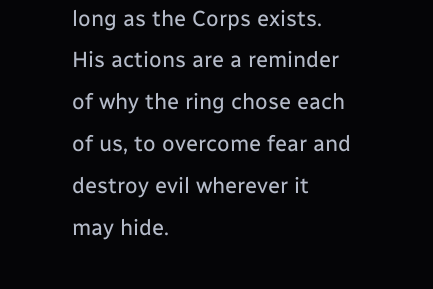long as the Corps exists. His actions are a reminder of why the ring chose each of us, to overcome fear and destroy evil wherever it may hide.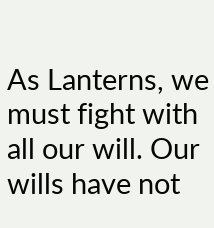As Lanterns, we must fight with all our will. Our wills have not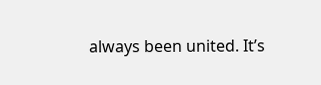always been united. It’s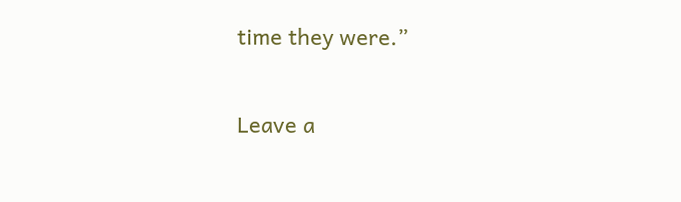time they were.”

Leave a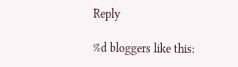Reply

%d bloggers like this: